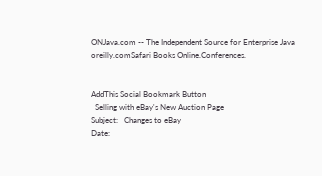ONJava.com -- The Independent Source for Enterprise Java
oreilly.comSafari Books Online.Conferences.


AddThis Social Bookmark Button
  Selling with eBay's New Auction Page
Subject:   Changes to eBay
Date: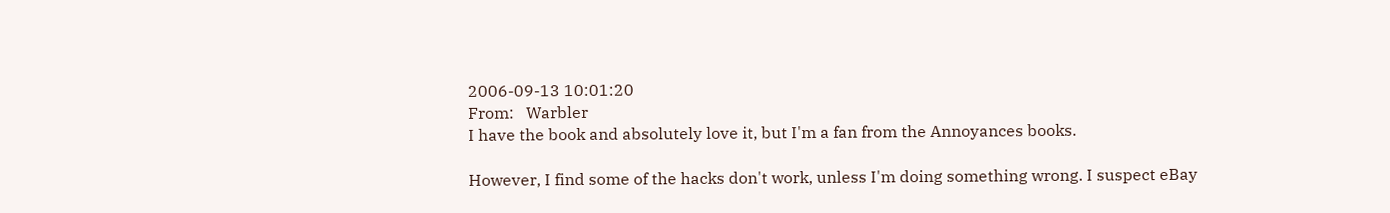2006-09-13 10:01:20
From:   Warbler
I have the book and absolutely love it, but I'm a fan from the Annoyances books.

However, I find some of the hacks don't work, unless I'm doing something wrong. I suspect eBay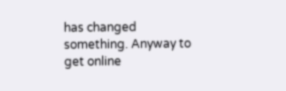has changed something. Anyway to get online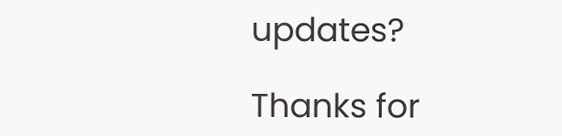updates?

Thanks for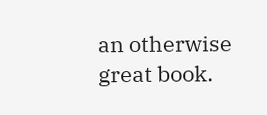an otherwise great book.